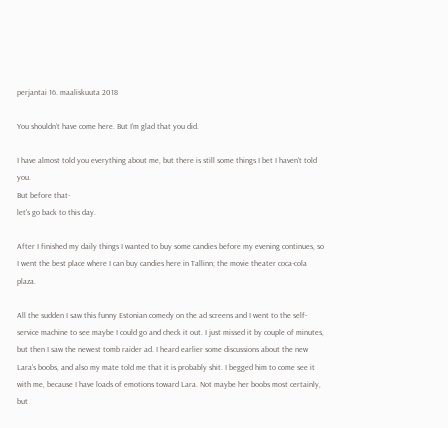perjantai 16. maaliskuuta 2018

You shouldn’t have come here. But I’m glad that you did.

I have almost told you everything about me, but there is still some things I bet I haven't told you.
But before that-
let's go back to this day.

After I finished my daily things I wanted to buy some candies before my evening continues, so I went the best place where I can buy candies here in Tallinn; the movie theater coca-cola plaza.

All the sudden I saw this funny Estonian comedy on the ad screens and I went to the self-service machine to see maybe I could go and check it out. I just missed it by couple of minutes, but then I saw the newest tomb raider ad. I heard earlier some discussions about the new Lara's boobs, and also my mate told me that it is probably shit. I begged him to come see it with me, because I have loads of emotions toward Lara. Not maybe her boobs most certainly, but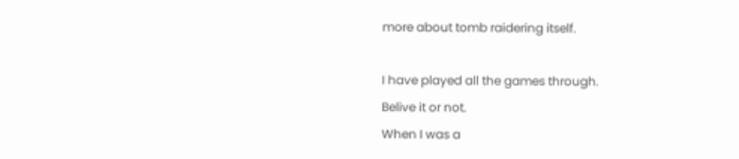more about tomb raidering itself.

I have played all the games through.
Belive it or not.
When I was a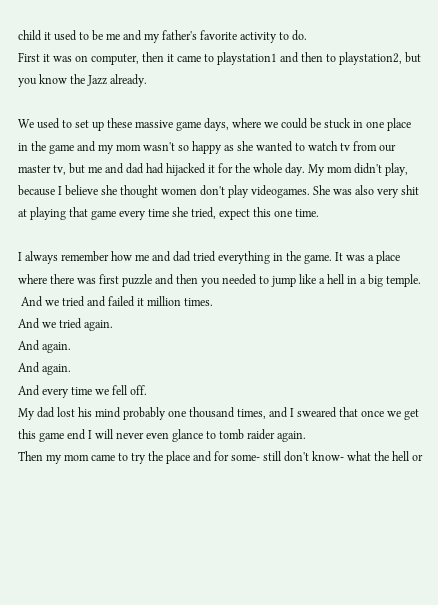child it used to be me and my father's favorite activity to do.
First it was on computer, then it came to playstation1 and then to playstation2, but you know the Jazz already.

We used to set up these massive game days, where we could be stuck in one place in the game and my mom wasn't so happy as she wanted to watch tv from our master tv, but me and dad had hijacked it for the whole day. My mom didn't play, because I believe she thought women don't play videogames. She was also very shit at playing that game every time she tried, expect this one time.

I always remember how me and dad tried everything in the game. It was a place where there was first puzzle and then you needed to jump like a hell in a big temple.
 And we tried and failed it million times.
And we tried again.
And again.
And again.
And every time we fell off.
My dad lost his mind probably one thousand times, and I sweared that once we get this game end I will never even glance to tomb raider again.
Then my mom came to try the place and for some- still don't know- what the hell or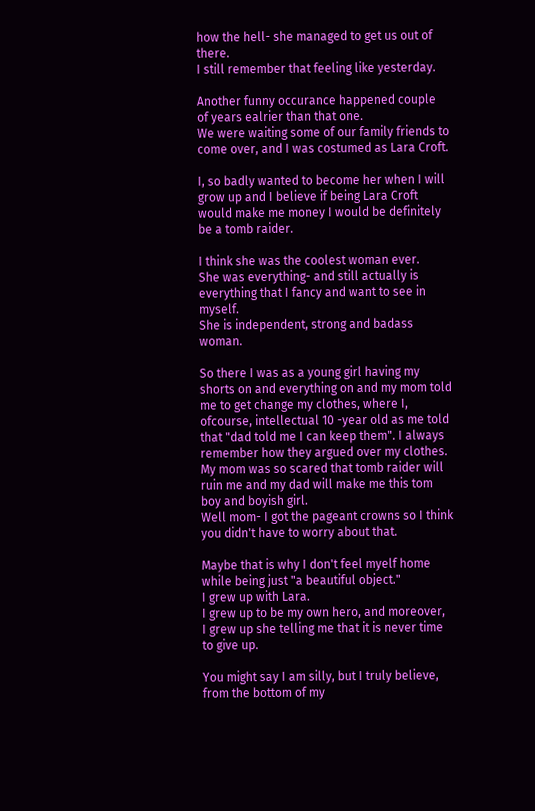how the hell- she managed to get us out of there.
I still remember that feeling like yesterday.

Another funny occurance happened couple of years ealrier than that one.
We were waiting some of our family friends to come over, and I was costumed as Lara Croft.

I, so badly wanted to become her when I will grow up and I believe if being Lara Croft would make me money I would be definitely be a tomb raider.

I think she was the coolest woman ever.
She was everything- and still actually is everything that I fancy and want to see in myself.
She is independent, strong and badass woman.

So there I was as a young girl having my shorts on and everything on and my mom told me to get change my clothes, where I, ofcourse, intellectual 10 -year old as me told that "dad told me I can keep them". I always remember how they argued over my clothes. My mom was so scared that tomb raider will ruin me and my dad will make me this tom boy and boyish girl.
Well mom- I got the pageant crowns so I think you didn't have to worry about that.

Maybe that is why I don't feel myelf home while being just "a beautiful object."
I grew up with Lara.
I grew up to be my own hero, and moreover,
I grew up she telling me that it is never time to give up.

You might say I am silly, but I truly believe, from the bottom of my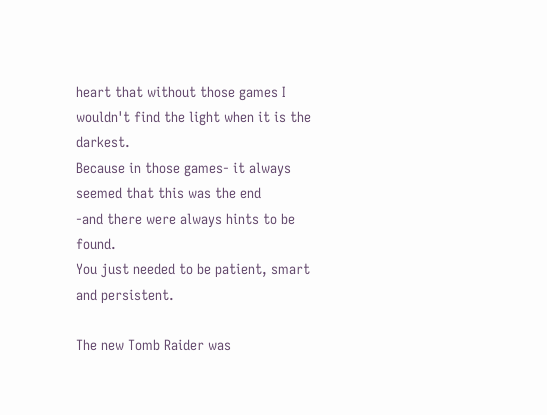heart that without those games I wouldn't find the light when it is the darkest.
Because in those games- it always seemed that this was the end
-and there were always hints to be found.
You just needed to be patient, smart and persistent.

The new Tomb Raider was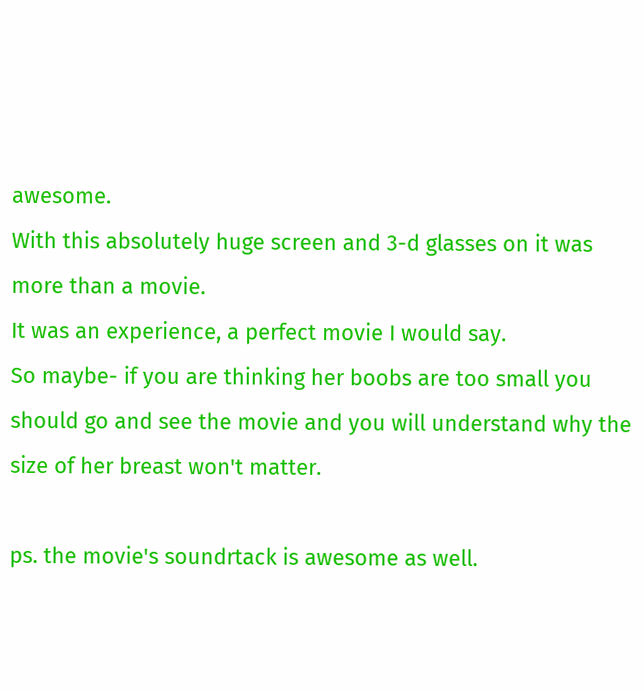awesome.
With this absolutely huge screen and 3-d glasses on it was more than a movie.
It was an experience, a perfect movie I would say.
So maybe- if you are thinking her boobs are too small you should go and see the movie and you will understand why the size of her breast won't matter.

ps. the movie's soundrtack is awesome as well.